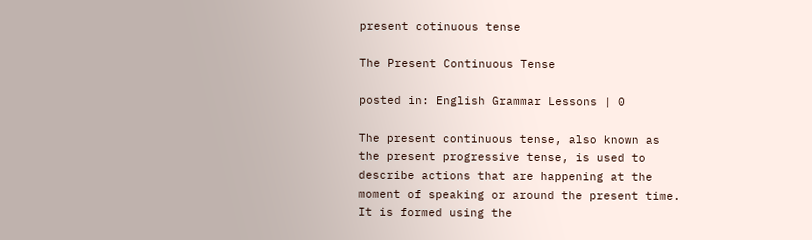present cotinuous tense

The Present Continuous Tense

posted in: English Grammar Lessons | 0

The present continuous tense, also known as the present progressive tense, is used to describe actions that are happening at the moment of speaking or around the present time. It is formed using the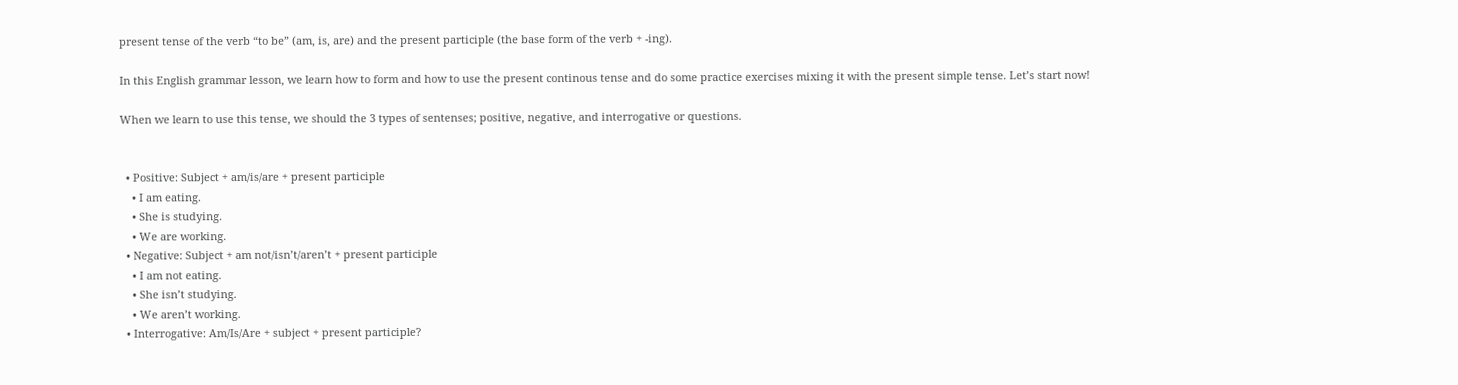present tense of the verb “to be” (am, is, are) and the present participle (the base form of the verb + -ing).

In this English grammar lesson, we learn how to form and how to use the present continous tense and do some practice exercises mixing it with the present simple tense. Let’s start now!

When we learn to use this tense, we should the 3 types of sentenses; positive, negative, and interrogative or questions.


  • Positive: Subject + am/is/are + present participle
    • I am eating.
    • She is studying.
    • We are working.
  • Negative: Subject + am not/isn’t/aren’t + present participle
    • I am not eating.
    • She isn’t studying.
    • We aren’t working.
  • Interrogative: Am/Is/Are + subject + present participle?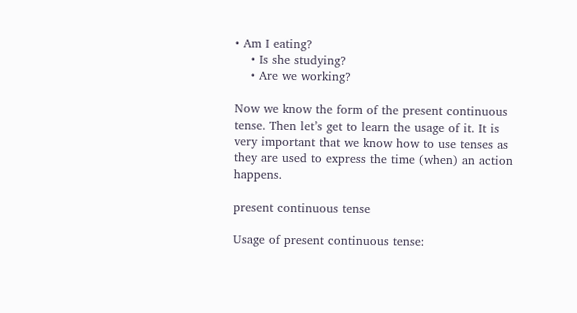• Am I eating?
    • Is she studying?
    • Are we working?

Now we know the form of the present continuous tense. Then let’s get to learn the usage of it. It is very important that we know how to use tenses as they are used to express the time (when) an action happens.

present continuous tense

Usage of present continuous tense: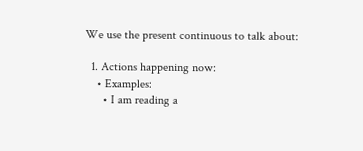We use the present continuous to talk about:

  1. Actions happening now:
    • Examples:
      • I am reading a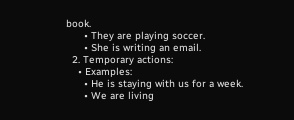book.
      • They are playing soccer.
      • She is writing an email.
  2. Temporary actions:
    • Examples:
      • He is staying with us for a week.
      • We are living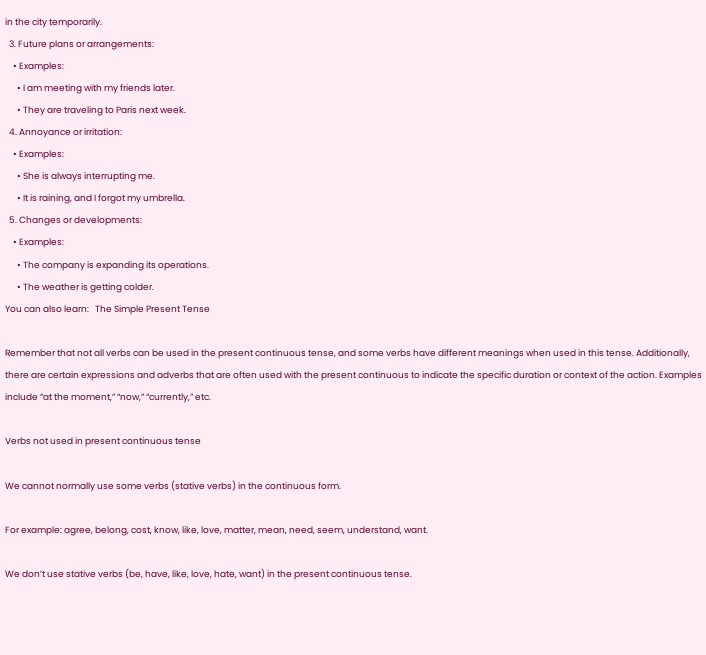in the city temporarily.
  3. Future plans or arrangements:
    • Examples:
      • I am meeting with my friends later.
      • They are traveling to Paris next week.
  4. Annoyance or irritation:
    • Examples:
      • She is always interrupting me.
      • It is raining, and I forgot my umbrella.
  5. Changes or developments:
    • Examples:
      • The company is expanding its operations.
      • The weather is getting colder.
You can also learn:   The Simple Present Tense

Remember that not all verbs can be used in the present continuous tense, and some verbs have different meanings when used in this tense. Additionally, there are certain expressions and adverbs that are often used with the present continuous to indicate the specific duration or context of the action. Examples include “at the moment,” “now,” “currently,” etc.

Verbs not used in present continuous tense

We cannot normally use some verbs (stative verbs) in the continuous form.

For example: agree, belong, cost, know, like, love, matter, mean, need, seem, understand, want.

We don’t use stative verbs (be, have, like, love, hate, want) in the present continuous tense.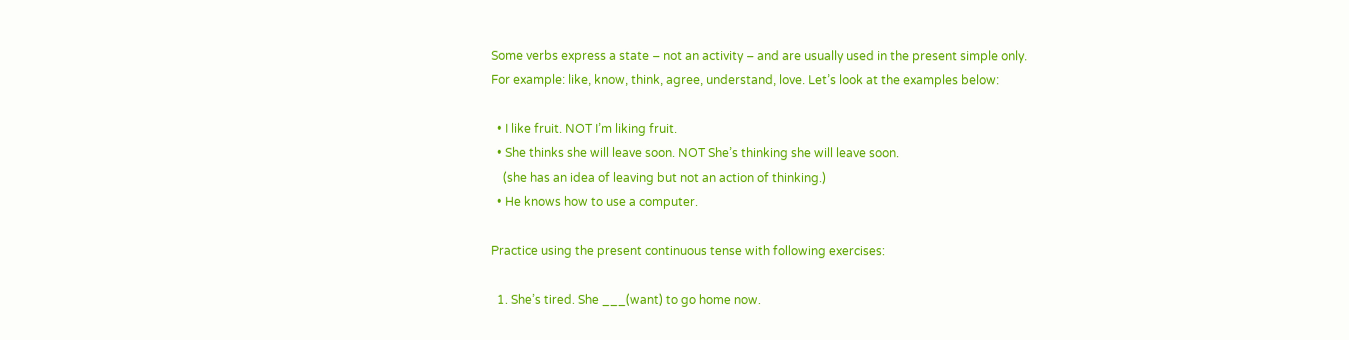Some verbs express a state – not an activity – and are usually used in the present simple only. For example: like, know, think, agree, understand, love. Let’s look at the examples below:

  • I like fruit. NOT I’m liking fruit.
  • She thinks she will leave soon. NOT She’s thinking she will leave soon.
    (she has an idea of leaving but not an action of thinking.)
  • He knows how to use a computer.

Practice using the present continuous tense with following exercises:

  1. She’s tired. She ___(want) to go home now.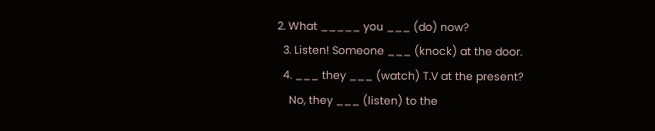2. What _____ you ___ (do) now?
  3. Listen! Someone ___ (knock) at the door.
  4. ___ they ___ (watch) T.V at the present?
    No, they ___ (listen) to the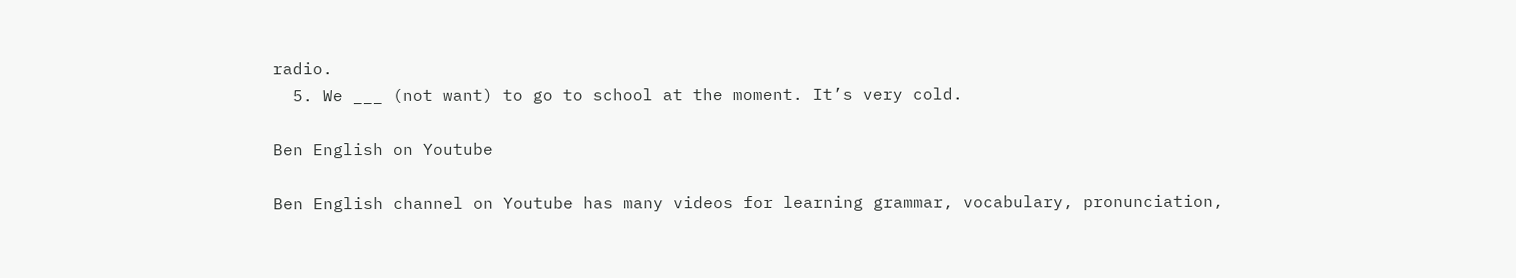radio.
  5. We ___ (not want) to go to school at the moment. It’s very cold.

Ben English on Youtube

Ben English channel on Youtube has many videos for learning grammar, vocabulary, pronunciation,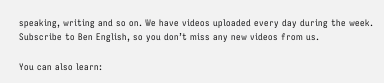speaking, writing and so on. We have videos uploaded every day during the week.
Subscribe to Ben English, so you don’t miss any new videos from us.

You can also learn: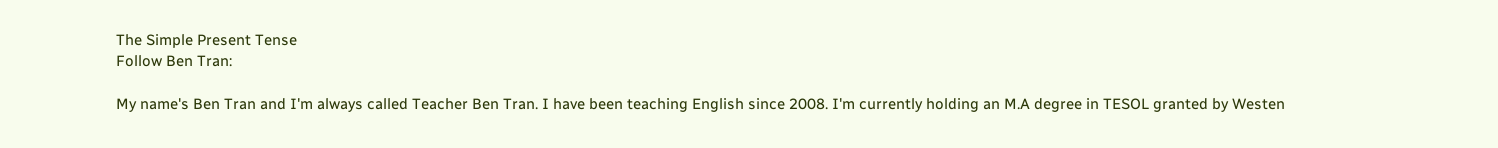The Simple Present Tense
Follow Ben Tran:

My name's Ben Tran and I'm always called Teacher Ben Tran. I have been teaching English since 2008. I'm currently holding an M.A degree in TESOL granted by Westen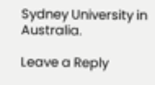Sydney University in Australia.

Leave a Reply